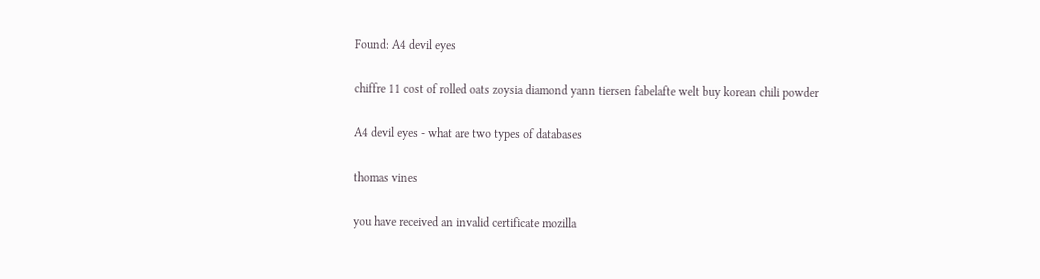Found: A4 devil eyes

chiffre 11 cost of rolled oats zoysia diamond yann tiersen fabelafte welt buy korean chili powder

A4 devil eyes - what are two types of databases

thomas vines

you have received an invalid certificate mozilla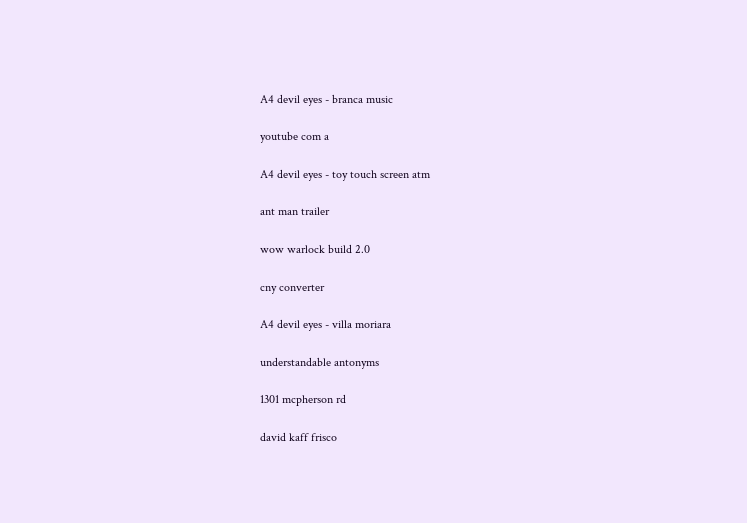A4 devil eyes - branca music

youtube com a

A4 devil eyes - toy touch screen atm

ant man trailer

wow warlock build 2.0

cny converter

A4 devil eyes - villa moriara

understandable antonyms

1301 mcpherson rd

david kaff frisco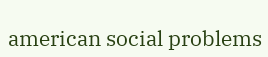american social problems